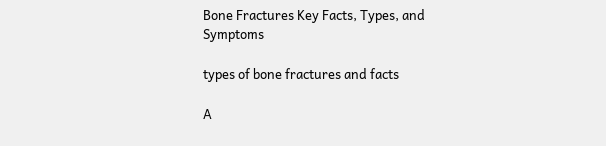Bone Fractures Key Facts, Types, and Symptoms

types of bone fractures and facts

A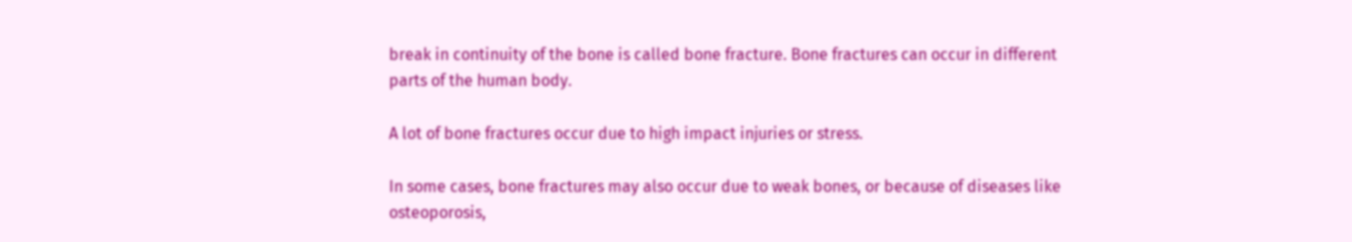break in continuity of the bone is called bone fracture. Bone fractures can occur in different parts of the human body.

A lot of bone fractures occur due to high impact injuries or stress.

In some cases, bone fractures may also occur due to weak bones, or because of diseases like osteoporosis,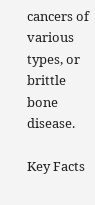cancers of various types, or brittle bone disease.

Key Facts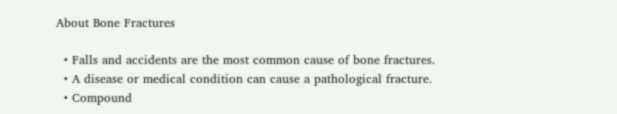About Bone Fractures

  • Falls and accidents are the most common cause of bone fractures.
  • A disease or medical condition can cause a pathological fracture.
  • Compound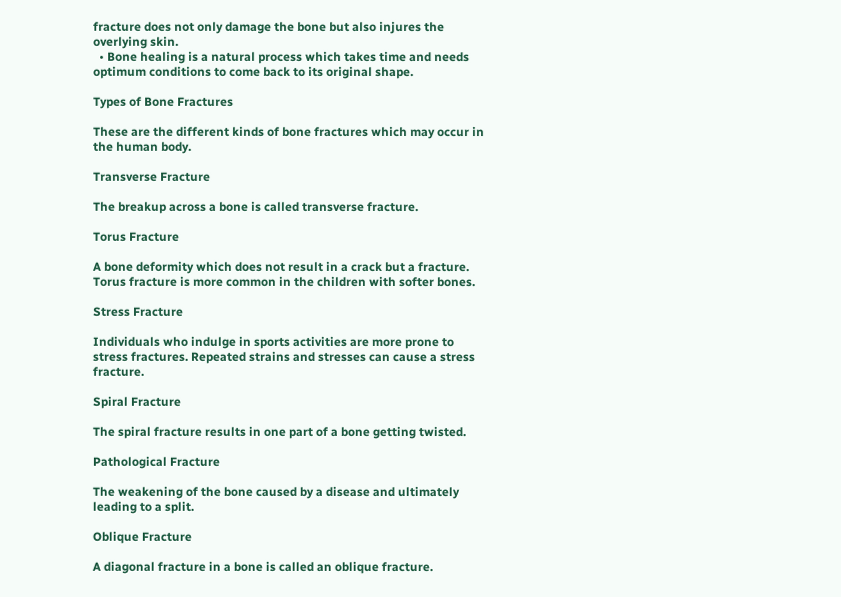fracture does not only damage the bone but also injures the overlying skin.
  • Bone healing is a natural process which takes time and needs optimum conditions to come back to its original shape.

Types of Bone Fractures

These are the different kinds of bone fractures which may occur in the human body.

Transverse Fracture

The breakup across a bone is called transverse fracture.

Torus Fracture

A bone deformity which does not result in a crack but a fracture. Torus fracture is more common in the children with softer bones.

Stress Fracture

Individuals who indulge in sports activities are more prone to stress fractures. Repeated strains and stresses can cause a stress fracture.

Spiral Fracture

The spiral fracture results in one part of a bone getting twisted.

Pathological Fracture

The weakening of the bone caused by a disease and ultimately leading to a split.

Oblique Fracture

A diagonal fracture in a bone is called an oblique fracture.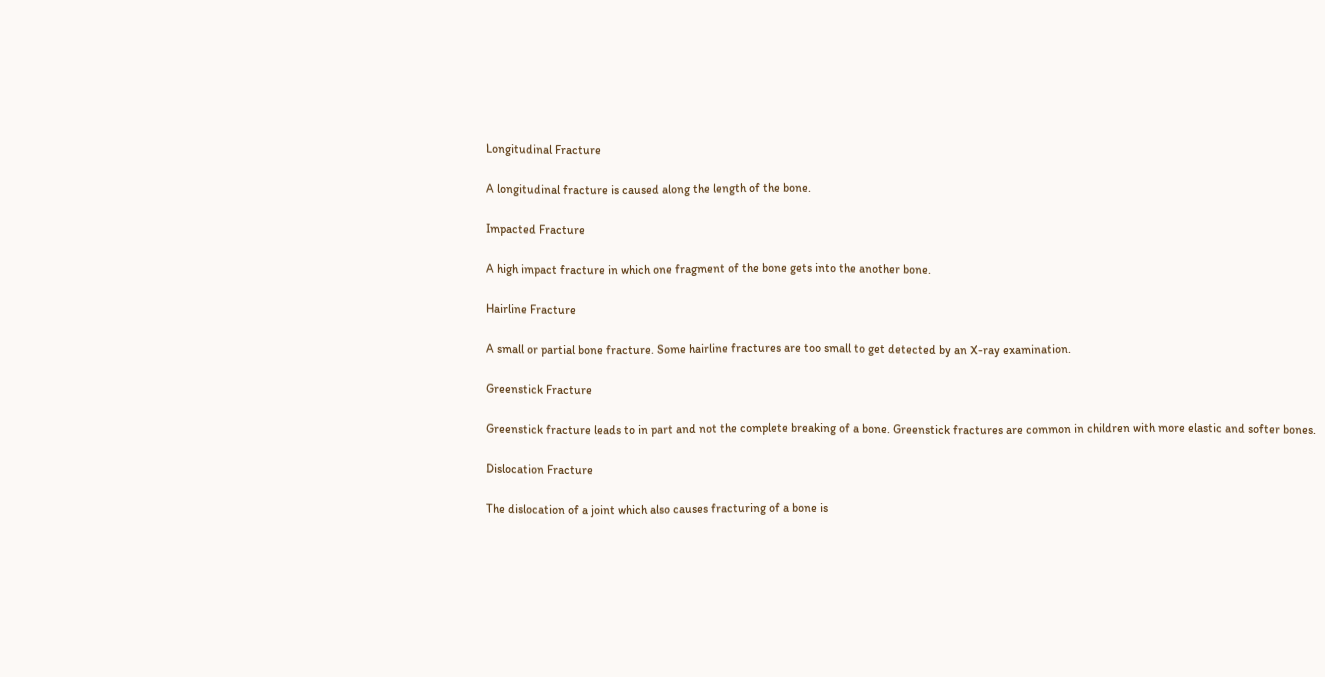Longitudinal Fracture

A longitudinal fracture is caused along the length of the bone.

Impacted Fracture

A high impact fracture in which one fragment of the bone gets into the another bone.

Hairline Fracture

A small or partial bone fracture. Some hairline fractures are too small to get detected by an X-ray examination.

Greenstick Fracture

Greenstick fracture leads to in part and not the complete breaking of a bone. Greenstick fractures are common in children with more elastic and softer bones.

Dislocation Fracture

The dislocation of a joint which also causes fracturing of a bone is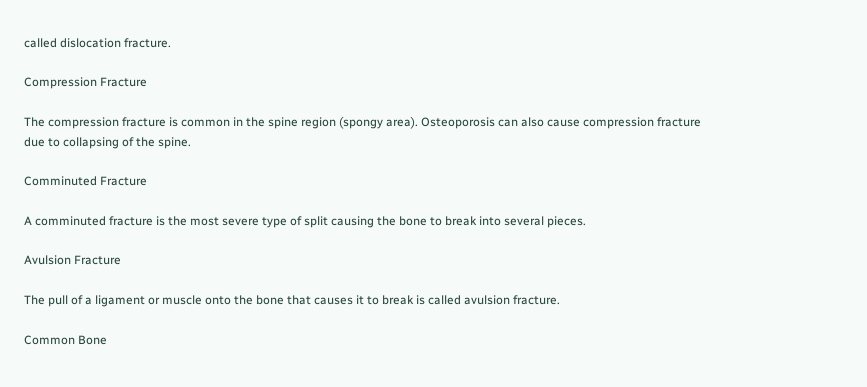called dislocation fracture.

Compression Fracture

The compression fracture is common in the spine region (spongy area). Osteoporosis can also cause compression fracture due to collapsing of the spine.

Comminuted Fracture

A comminuted fracture is the most severe type of split causing the bone to break into several pieces.

Avulsion Fracture

The pull of a ligament or muscle onto the bone that causes it to break is called avulsion fracture.

Common Bone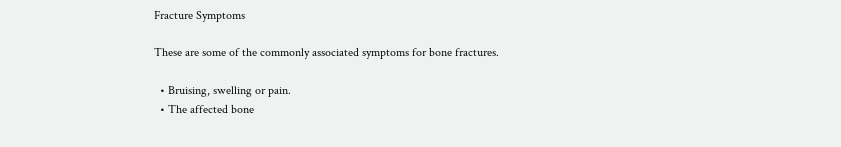Fracture Symptoms

These are some of the commonly associated symptoms for bone fractures.

  • Bruising, swelling or pain.
  • The affected bone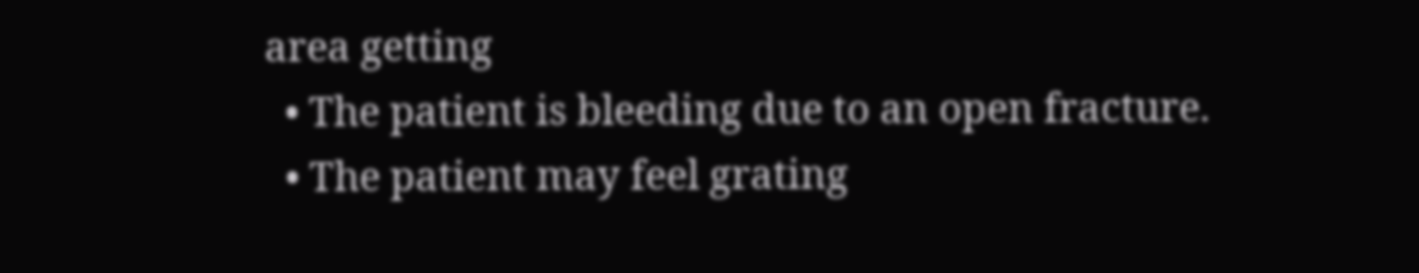area getting
  • The patient is bleeding due to an open fracture.
  • The patient may feel grating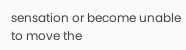sensation or become unable to move the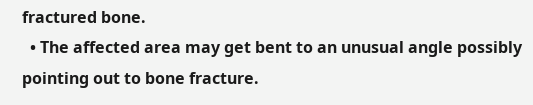fractured bone.
  • The affected area may get bent to an unusual angle possibly pointing out to bone fracture.